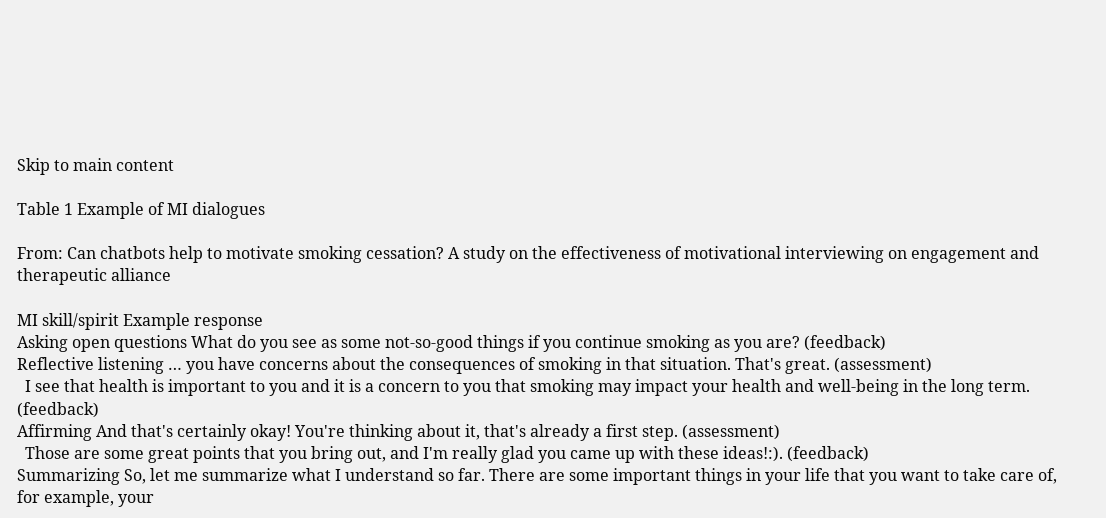Skip to main content

Table 1 Example of MI dialogues

From: Can chatbots help to motivate smoking cessation? A study on the effectiveness of motivational interviewing on engagement and therapeutic alliance

MI skill/spirit Example response
Asking open questions What do you see as some not-so-good things if you continue smoking as you are? (feedback)
Reflective listening … you have concerns about the consequences of smoking in that situation. That's great. (assessment)
  I see that health is important to you and it is a concern to you that smoking may impact your health and well-being in the long term. (feedback)
Affirming And that's certainly okay! You're thinking about it, that's already a first step. (assessment)
  Those are some great points that you bring out, and I'm really glad you came up with these ideas!:). (feedback)
Summarizing So, let me summarize what I understand so far. There are some important things in your life that you want to take care of, for example, your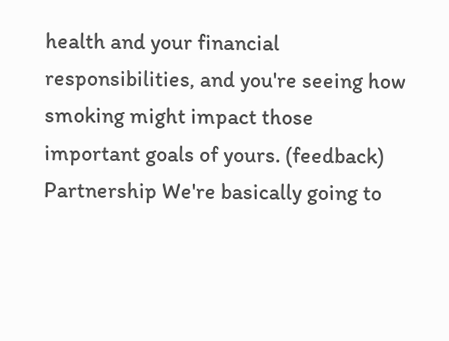health and your financial responsibilities, and you're seeing how smoking might impact those important goals of yours. (feedback)
Partnership We're basically going to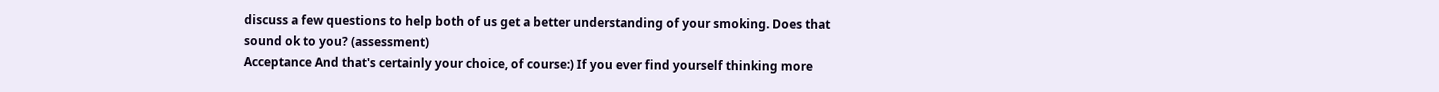discuss a few questions to help both of us get a better understanding of your smoking. Does that sound ok to you? (assessment)
Acceptance And that's certainly your choice, of course:) If you ever find yourself thinking more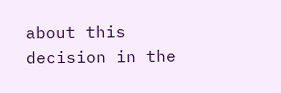about this decision in the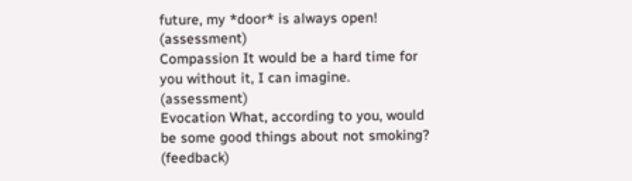future, my *door* is always open! (assessment)
Compassion It would be a hard time for you without it, I can imagine. (assessment)
Evocation What, according to you, would be some good things about not smoking? (feedback)